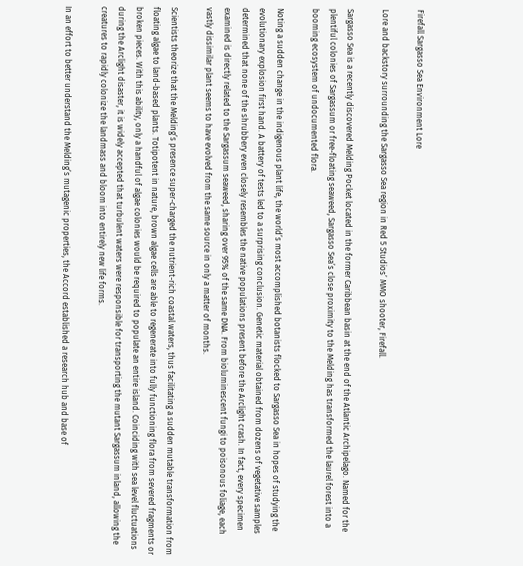Firefall Sargasso Sea Environment Lore

Lore and backstory surrounding the Sargasso Sea region in Red 5 Studios’ MMO shooter, Firefall.

Sargasso Sea is a recently discovered Melding Pocket located in the former Caribbean basin at the end of the Atlantic Archipelago. Named for the plentiful colonies of Sargassum or free-floating seaweed, Sargasso Sea’s close proximity to the Melding has transformed the laurel forest into a booming ecosystem of undocumented flora.

Noting a sudden change in the indigenous plant life, the world’s most accomplished botanists flocked to Sargasso Sea in hopes of studying the evolutionary explosion first hand. A battery of tests led to a surprising conclusion. Genetic material obtained from dozens of vegetative samples determined that none of the shrubbery even closely resembles the native populations present before the Arclight crash. In fact, every specimen examined is directly related to the Sargassum seaweed, sharing over 95% of the same DNA. From bioluminescent fungi to poisonous foliage, each vastly dissimilar plant seems to have evolved from the same source in only a matter of months.

Scientists theorize that the Melding’s presence super-charged the nutrient-rich coastal waters, thus facilitating a sudden mutable transformation from floating algae to land-based plants. Totipotent in nature, brown algae cells are able to regenerate into fully functioning flora from severed fragments or broken pieces. With this ability, only a handful of algae colonies would be required to populate an entire island. Coinciding with sea level fluctuations during the Arclight disaster, it is widely accepted that turbulent waters were responsible for transporting the mutant Sargassum inland, allowing the creatures to rapidly colonize the landmass and bloom into entirely new life forms.

In an effort to better understand the Melding’s mutagenic properties, the Accord established a research hub and base of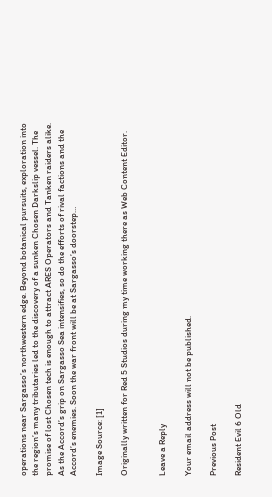operations near Sargasso’s northwestern edge. Beyond botanical pursuits, exploration into the region’s many tributaries led to the discovery of a sunken Chosen Darkslip vessel. The promise of lost Chosen tech is enough to attract ARES Operators and Tanken raiders alike. As the Accord’s grip on Sargasso Sea intensifies, so do the efforts of rival factions and the Accord’s enemies. Soon the war front will be at Sargasso’s doorstep…

Image Source: [1]

Originally written for Red 5 Studios during my time working there as Web Content Editor.


Leave a Reply

Your email address will not be published.

Previous Post

Resident Evil 6 Old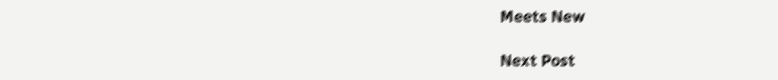Meets New

Next Post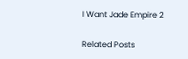I Want Jade Empire 2

Related Posts